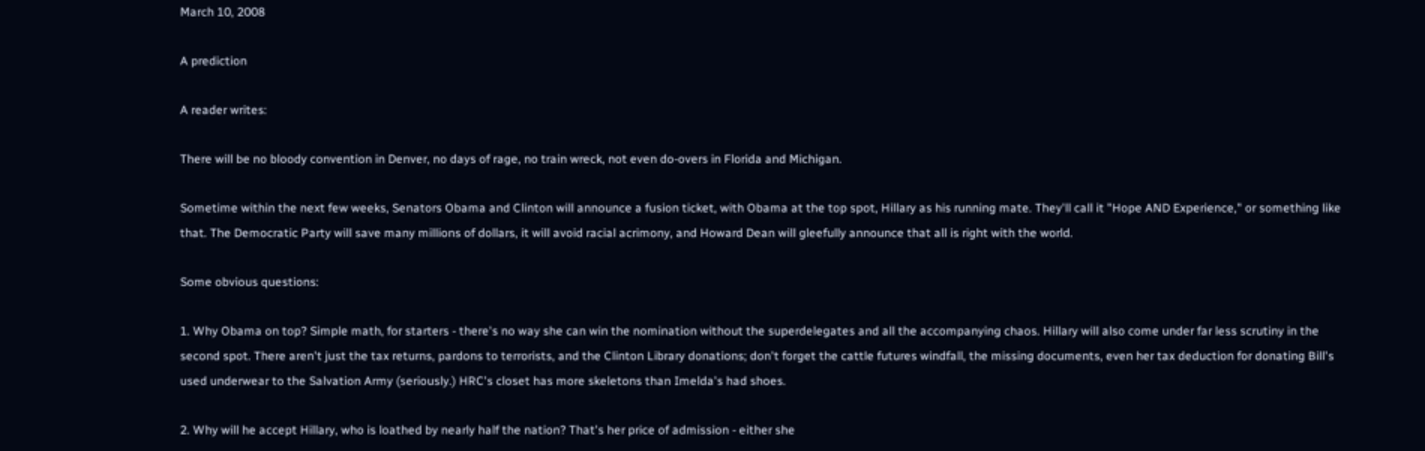March 10, 2008

A prediction

A reader writes:

There will be no bloody convention in Denver, no days of rage, no train wreck, not even do-overs in Florida and Michigan.

Sometime within the next few weeks, Senators Obama and Clinton will announce a fusion ticket, with Obama at the top spot, Hillary as his running mate. They'll call it "Hope AND Experience," or something like that. The Democratic Party will save many millions of dollars, it will avoid racial acrimony, and Howard Dean will gleefully announce that all is right with the world.

Some obvious questions:

1. Why Obama on top? Simple math, for starters - there's no way she can win the nomination without the superdelegates and all the accompanying chaos. Hillary will also come under far less scrutiny in the second spot. There aren't just the tax returns, pardons to terrorists, and the Clinton Library donations; don't forget the cattle futures windfall, the missing documents, even her tax deduction for donating Bill's used underwear to the Salvation Army (seriously.) HRC's closet has more skeletons than Imelda's had shoes.

2. Why will he accept Hillary, who is loathed by nearly half the nation? That's her price of admission - either she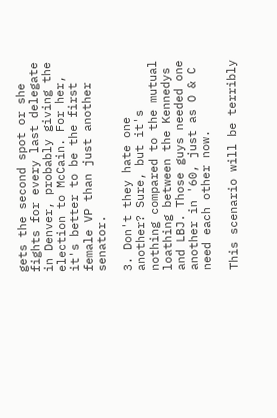gets the second spot or she fights for every last delegate in Denver, probably giving the election to McCain. For her, it's better to be the first female VP than just another senator.

3. Don't they hate one another? Sure, but it's nothing compared to the mutual loathing between the Kennedys and LBJ. Those guys needed one another in '60, just as O & C need each other now.

This scenario will be terribly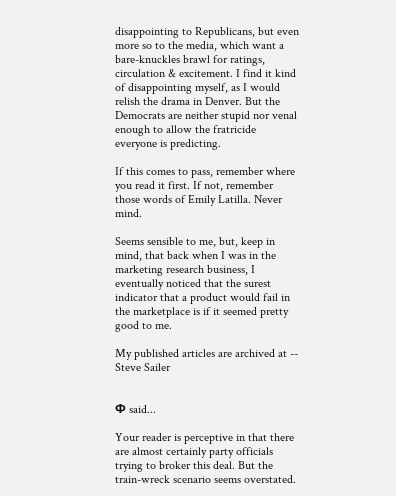disappointing to Republicans, but even more so to the media, which want a bare-knuckles brawl for ratings, circulation & excitement. I find it kind of disappointing myself, as I would relish the drama in Denver. But the Democrats are neither stupid nor venal enough to allow the fratricide everyone is predicting.

If this comes to pass, remember where you read it first. If not, remember those words of Emily Latilla. Never mind.

Seems sensible to me, but, keep in mind, that back when I was in the marketing research business, I eventually noticed that the surest indicator that a product would fail in the marketplace is if it seemed pretty good to me.

My published articles are archived at -- Steve Sailer


Φ said...

Your reader is perceptive in that there are almost certainly party officials trying to broker this deal. But the train-wreck scenario seems overstated.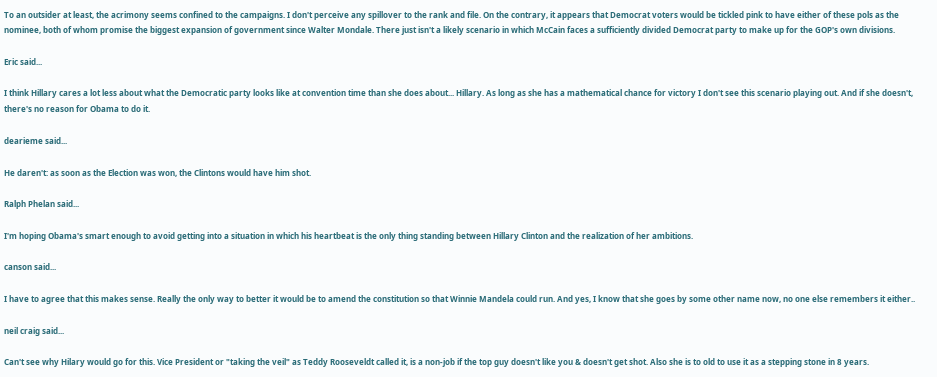To an outsider at least, the acrimony seems confined to the campaigns. I don't perceive any spillover to the rank and file. On the contrary, it appears that Democrat voters would be tickled pink to have either of these pols as the nominee, both of whom promise the biggest expansion of government since Walter Mondale. There just isn't a likely scenario in which McCain faces a sufficiently divided Democrat party to make up for the GOP's own divisions.

Eric said...

I think Hillary cares a lot less about what the Democratic party looks like at convention time than she does about... Hillary. As long as she has a mathematical chance for victory I don't see this scenario playing out. And if she doesn't, there's no reason for Obama to do it.

dearieme said...

He daren't: as soon as the Election was won, the Clintons would have him shot.

Ralph Phelan said...

I'm hoping Obama's smart enough to avoid getting into a situation in which his heartbeat is the only thing standing between Hillary Clinton and the realization of her ambitions.

canson said...

I have to agree that this makes sense. Really the only way to better it would be to amend the constitution so that Winnie Mandela could run. And yes, I know that she goes by some other name now, no one else remembers it either..

neil craig said...

Can't see why Hilary would go for this. Vice President or "taking the veil" as Teddy Rooseveldt called it, is a non-job if the top guy doesn't like you & doesn't get shot. Also she is to old to use it as a stepping stone in 8 years.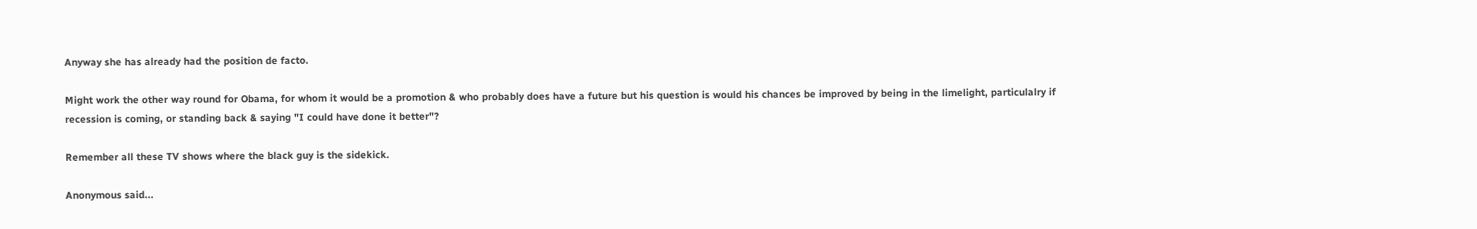Anyway she has already had the position de facto.

Might work the other way round for Obama, for whom it would be a promotion & who probably does have a future but his question is would his chances be improved by being in the limelight, particulalry if recession is coming, or standing back & saying "I could have done it better"?

Remember all these TV shows where the black guy is the sidekick.

Anonymous said...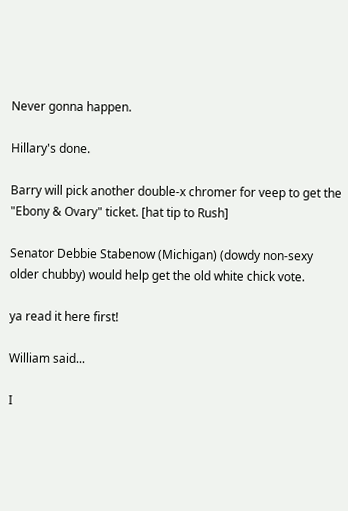Never gonna happen.

Hillary's done.

Barry will pick another double-x chromer for veep to get the "Ebony & Ovary" ticket. [hat tip to Rush]

Senator Debbie Stabenow (Michigan) (dowdy non-sexy older chubby) would help get the old white chick vote.

ya read it here first!

William said...

I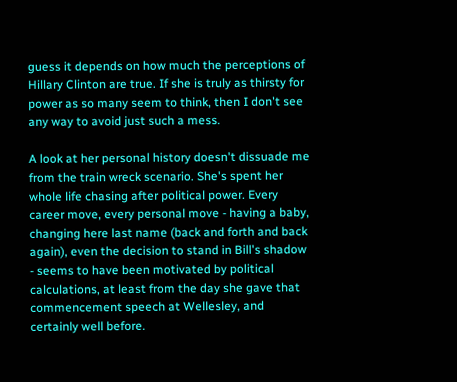guess it depends on how much the perceptions of Hillary Clinton are true. If she is truly as thirsty for power as so many seem to think, then I don't see any way to avoid just such a mess.

A look at her personal history doesn't dissuade me from the train wreck scenario. She's spent her whole life chasing after political power. Every career move, every personal move - having a baby, changing here last name (back and forth and back again), even the decision to stand in Bill's shadow - seems to have been motivated by political calculations, at least from the day she gave that commencement speech at Wellesley, and certainly well before.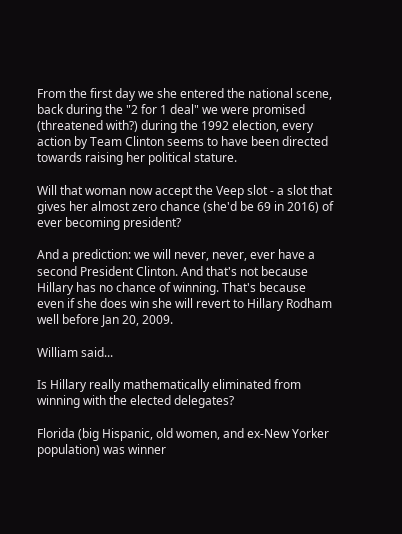From the first day we she entered the national scene, back during the "2 for 1 deal" we were promised (threatened with?) during the 1992 election, every action by Team Clinton seems to have been directed towards raising her political stature.

Will that woman now accept the Veep slot - a slot that gives her almost zero chance (she'd be 69 in 2016) of ever becoming president?

And a prediction: we will never, never, ever have a second President Clinton. And that's not because Hillary has no chance of winning. That's because even if she does win she will revert to Hillary Rodham well before Jan 20, 2009.

William said...

Is Hillary really mathematically eliminated from winning with the elected delegates?

Florida (big Hispanic, old women, and ex-New Yorker population) was winner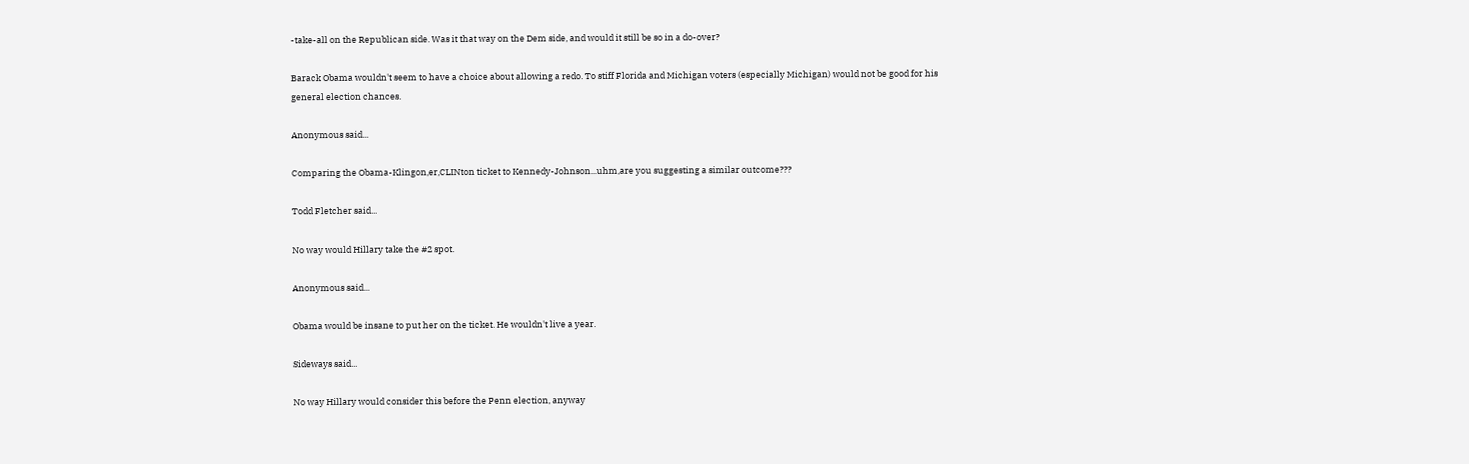-take-all on the Republican side. Was it that way on the Dem side, and would it still be so in a do-over?

Barack Obama wouldn't seem to have a choice about allowing a redo. To stiff Florida and Michigan voters (especially Michigan) would not be good for his general election chances.

Anonymous said...

Comparing the Obama-Klingon,er,CLINton ticket to Kennedy-Johnson...uhm,are you suggesting a similar outcome???

Todd Fletcher said...

No way would Hillary take the #2 spot.

Anonymous said...

Obama would be insane to put her on the ticket. He wouldn't live a year.

Sideways said...

No way Hillary would consider this before the Penn election, anyway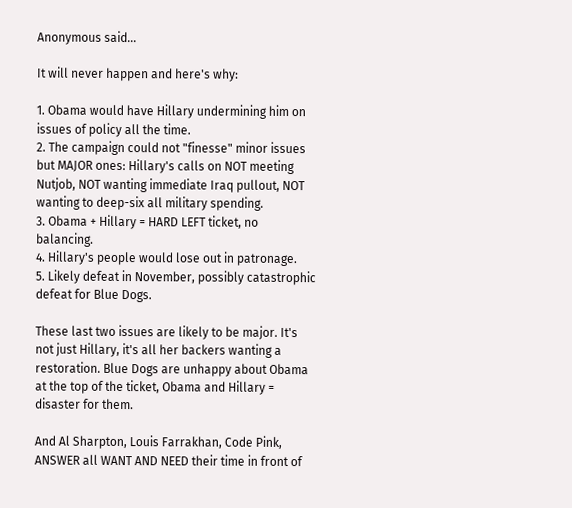Anonymous said...

It will never happen and here's why:

1. Obama would have Hillary undermining him on issues of policy all the time.
2. The campaign could not "finesse" minor issues but MAJOR ones: Hillary's calls on NOT meeting Nutjob, NOT wanting immediate Iraq pullout, NOT wanting to deep-six all military spending.
3. Obama + Hillary = HARD LEFT ticket, no balancing.
4. Hillary's people would lose out in patronage.
5. Likely defeat in November, possibly catastrophic defeat for Blue Dogs.

These last two issues are likely to be major. It's not just Hillary, it's all her backers wanting a restoration. Blue Dogs are unhappy about Obama at the top of the ticket, Obama and Hillary = disaster for them.

And Al Sharpton, Louis Farrakhan, Code Pink, ANSWER all WANT AND NEED their time in front of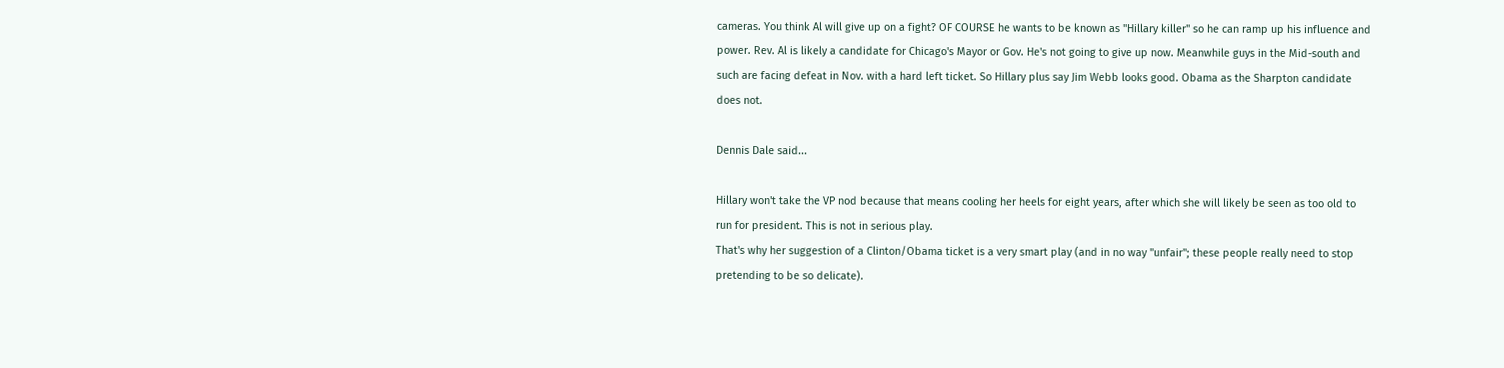cameras. You think Al will give up on a fight? OF COURSE he wants to be known as "Hillary killer" so he can ramp up his influence and power. Rev. Al is likely a candidate for Chicago's Mayor or Gov. He's not going to give up now. Meanwhile guys in the Mid-south and such are facing defeat in Nov. with a hard left ticket. So Hillary plus say Jim Webb looks good. Obama as the Sharpton candidate does not.

Dennis Dale said...

Hillary won't take the VP nod because that means cooling her heels for eight years, after which she will likely be seen as too old to run for president. This is not in serious play.
That's why her suggestion of a Clinton/Obama ticket is a very smart play (and in no way "unfair"; these people really need to stop pretending to be so delicate).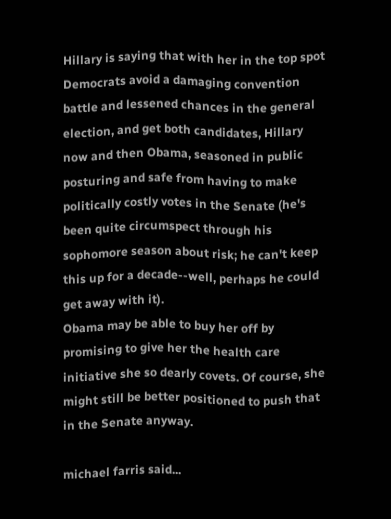Hillary is saying that with her in the top spot Democrats avoid a damaging convention battle and lessened chances in the general election, and get both candidates, Hillary now and then Obama, seasoned in public posturing and safe from having to make politically costly votes in the Senate (he's been quite circumspect through his sophomore season about risk; he can't keep this up for a decade--well, perhaps he could get away with it).
Obama may be able to buy her off by promising to give her the health care initiative she so dearly covets. Of course, she might still be better positioned to push that in the Senate anyway.

michael farris said...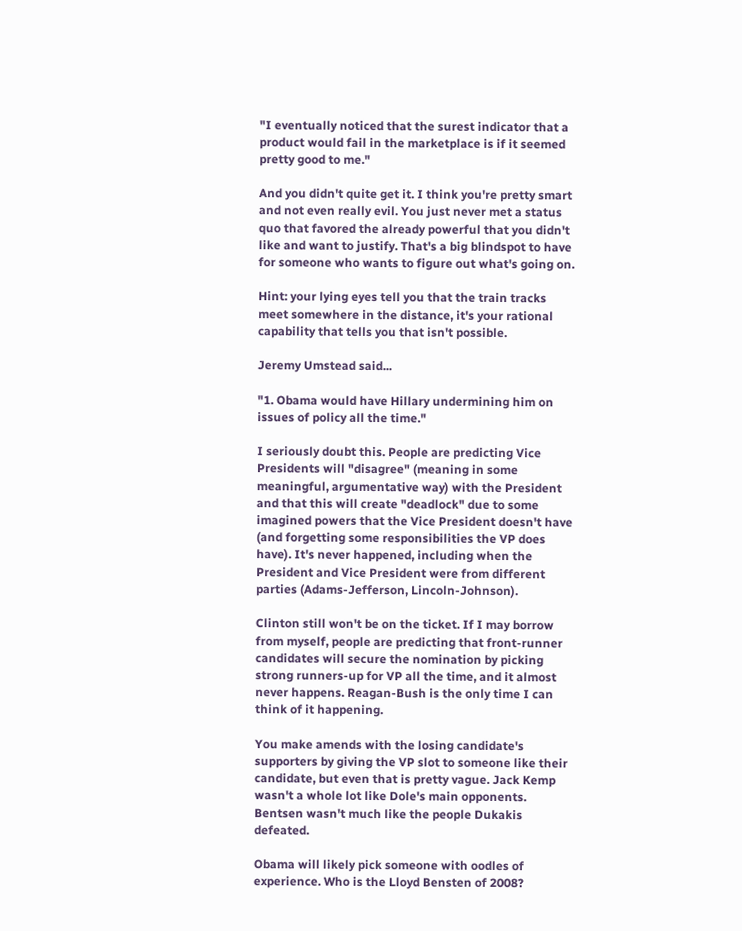"I eventually noticed that the surest indicator that a product would fail in the marketplace is if it seemed pretty good to me."

And you didn't quite get it. I think you're pretty smart and not even really evil. You just never met a status quo that favored the already powerful that you didn't like and want to justify. That's a big blindspot to have for someone who wants to figure out what's going on.

Hint: your lying eyes tell you that the train tracks meet somewhere in the distance, it's your rational capability that tells you that isn't possible.

Jeremy Umstead said...

"1. Obama would have Hillary undermining him on issues of policy all the time."

I seriously doubt this. People are predicting Vice Presidents will "disagree" (meaning in some meaningful, argumentative way) with the President and that this will create "deadlock" due to some imagined powers that the Vice President doesn't have (and forgetting some responsibilities the VP does have). It's never happened, including when the President and Vice President were from different parties (Adams-Jefferson, Lincoln-Johnson).

Clinton still won't be on the ticket. If I may borrow from myself, people are predicting that front-runner candidates will secure the nomination by picking strong runners-up for VP all the time, and it almost never happens. Reagan-Bush is the only time I can think of it happening.

You make amends with the losing candidate's supporters by giving the VP slot to someone like their candidate, but even that is pretty vague. Jack Kemp wasn't a whole lot like Dole's main opponents. Bentsen wasn't much like the people Dukakis defeated.

Obama will likely pick someone with oodles of experience. Who is the Lloyd Bensten of 2008?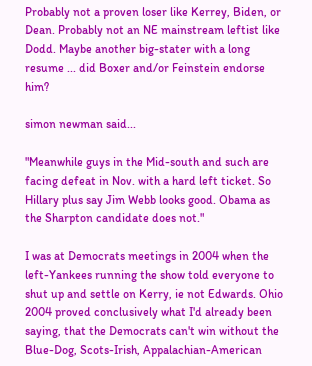Probably not a proven loser like Kerrey, Biden, or Dean. Probably not an NE mainstream leftist like Dodd. Maybe another big-stater with a long resume ... did Boxer and/or Feinstein endorse him?

simon newman said...

"Meanwhile guys in the Mid-south and such are facing defeat in Nov. with a hard left ticket. So Hillary plus say Jim Webb looks good. Obama as the Sharpton candidate does not."

I was at Democrats meetings in 2004 when the left-Yankees running the show told everyone to shut up and settle on Kerry, ie not Edwards. Ohio 2004 proved conclusively what I'd already been saying, that the Democrats can't win without the Blue-Dog, Scots-Irish, Appalachian-American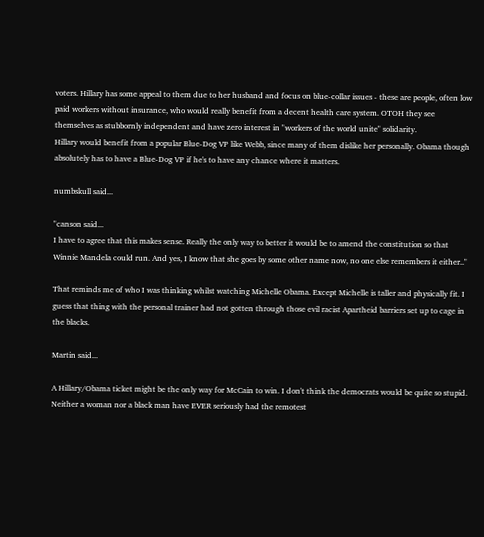voters. Hillary has some appeal to them due to her husband and focus on blue-collar issues - these are people, often low paid workers without insurance, who would really benefit from a decent health care system. OTOH they see themselves as stubbornly independent and have zero interest in "workers of the world unite" solidarity.
Hillary would benefit from a popular Blue-Dog VP like Webb, since many of them dislike her personally. Obama though absolutely has to have a Blue-Dog VP if he's to have any chance where it matters.

numbskull said...

"canson said...
I have to agree that this makes sense. Really the only way to better it would be to amend the constitution so that Winnie Mandela could run. And yes, I know that she goes by some other name now, no one else remembers it either.."

That reminds me of who I was thinking whilst watching Michelle Obama. Except Michelle is taller and physically fit. I guess that thing with the personal trainer had not gotten through those evil racist Apartheid barriers set up to cage in the blacks.

Martin said...

A Hillary/Obama ticket might be the only way for McCain to win. I don't think the democrats would be quite so stupid. Neither a woman nor a black man have EVER seriously had the remotest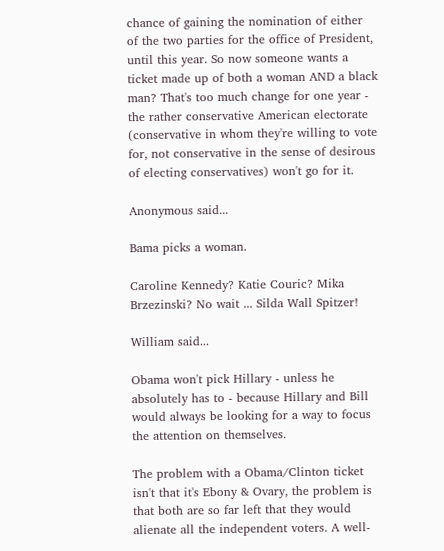chance of gaining the nomination of either of the two parties for the office of President, until this year. So now someone wants a ticket made up of both a woman AND a black man? That's too much change for one year - the rather conservative American electorate (conservative in whom they're willing to vote for, not conservative in the sense of desirous of electing conservatives) won't go for it.

Anonymous said...

Bama picks a woman.

Caroline Kennedy? Katie Couric? Mika Brzezinski? No wait ... Silda Wall Spitzer!

William said...

Obama won't pick Hillary - unless he absolutely has to - because Hillary and Bill would always be looking for a way to focus the attention on themselves.

The problem with a Obama/Clinton ticket isn't that it's Ebony & Ovary, the problem is that both are so far left that they would alienate all the independent voters. A well-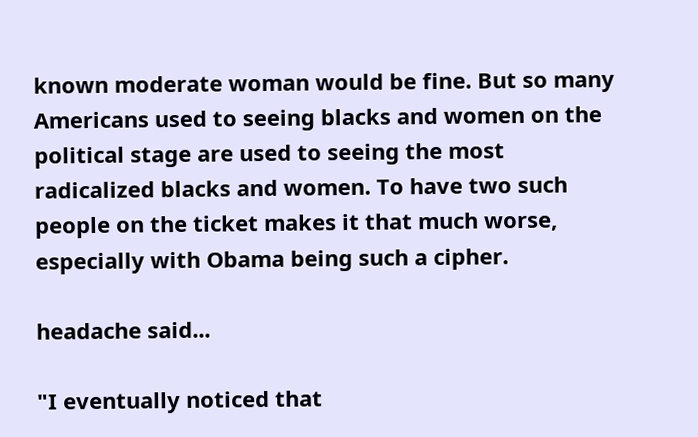known moderate woman would be fine. But so many Americans used to seeing blacks and women on the political stage are used to seeing the most radicalized blacks and women. To have two such people on the ticket makes it that much worse, especially with Obama being such a cipher.

headache said...

"I eventually noticed that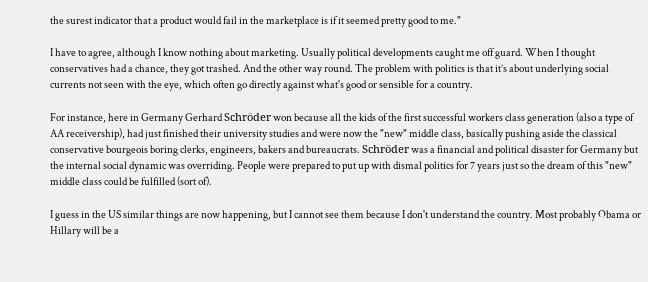the surest indicator that a product would fail in the marketplace is if it seemed pretty good to me."

I have to agree, although I know nothing about marketing. Usually political developments caught me off guard. When I thought conservatives had a chance, they got trashed. And the other way round. The problem with politics is that it’s about underlying social currents not seen with the eye, which often go directly against what's good or sensible for a country.

For instance, here in Germany Gerhard Schröder won because all the kids of the first successful workers class generation (also a type of AA receivership), had just finished their university studies and were now the "new" middle class, basically pushing aside the classical conservative bourgeois boring clerks, engineers, bakers and bureaucrats. Schröder was a financial and political disaster for Germany but the internal social dynamic was overriding. People were prepared to put up with dismal politics for 7 years just so the dream of this "new" middle class could be fulfilled (sort of).

I guess in the US similar things are now happening, but I cannot see them because I don't understand the country. Most probably Obama or Hillary will be a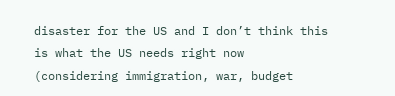disaster for the US and I don’t think this is what the US needs right now (considering immigration, war, budget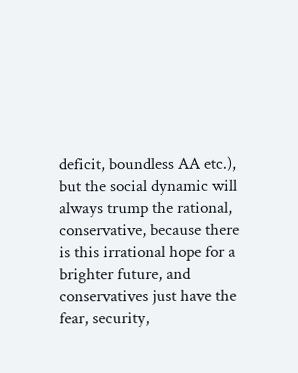deficit, boundless AA etc.), but the social dynamic will always trump the rational, conservative, because there is this irrational hope for a brighter future, and conservatives just have the fear, security,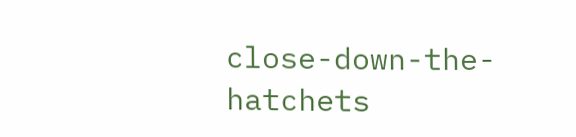close-down-the-hatchets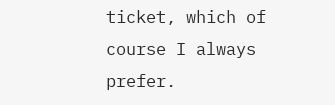ticket, which of course I always prefer.